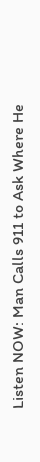Listen NOW: Man Calls 911 to Ask Where He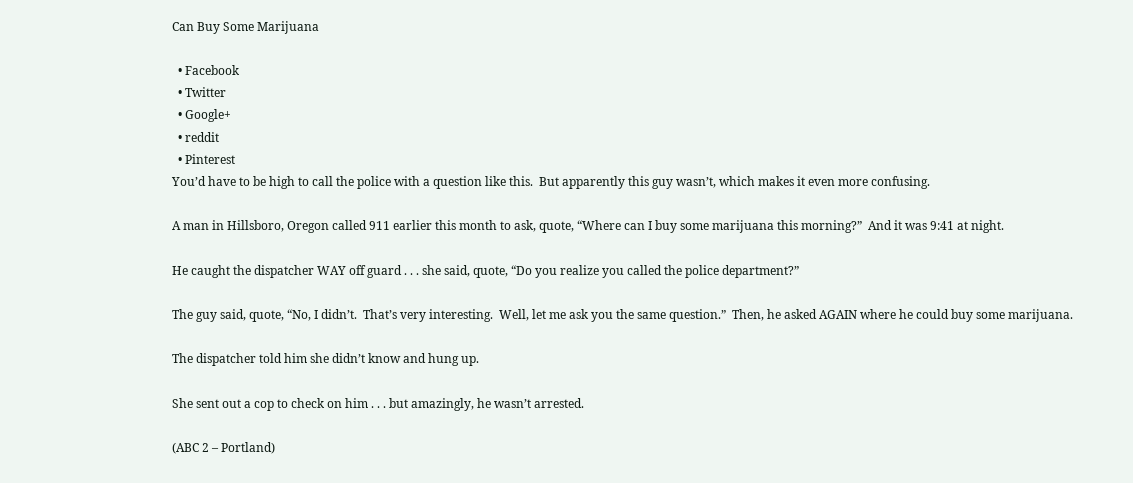Can Buy Some Marijuana

  • Facebook
  • Twitter
  • Google+
  • reddit
  • Pinterest
You’d have to be high to call the police with a question like this.  But apparently this guy wasn’t, which makes it even more confusing.

A man in Hillsboro, Oregon called 911 earlier this month to ask, quote, “Where can I buy some marijuana this morning?”  And it was 9:41 at night.

He caught the dispatcher WAY off guard . . . she said, quote, “Do you realize you called the police department?”

The guy said, quote, “No, I didn’t.  That’s very interesting.  Well, let me ask you the same question.”  Then, he asked AGAIN where he could buy some marijuana.

The dispatcher told him she didn’t know and hung up.

She sent out a cop to check on him . . . but amazingly, he wasn’t arrested.

(ABC 2 – Portland)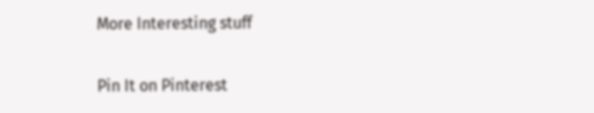More Interesting stuff

Pin It on Pinterest